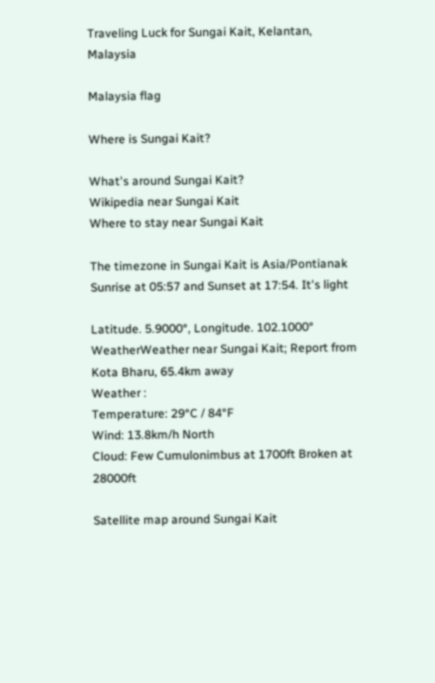Traveling Luck for Sungai Kait, Kelantan, Malaysia

Malaysia flag

Where is Sungai Kait?

What's around Sungai Kait?
Wikipedia near Sungai Kait
Where to stay near Sungai Kait

The timezone in Sungai Kait is Asia/Pontianak
Sunrise at 05:57 and Sunset at 17:54. It's light

Latitude. 5.9000°, Longitude. 102.1000°
WeatherWeather near Sungai Kait; Report from Kota Bharu, 65.4km away
Weather :
Temperature: 29°C / 84°F
Wind: 13.8km/h North
Cloud: Few Cumulonimbus at 1700ft Broken at 28000ft

Satellite map around Sungai Kait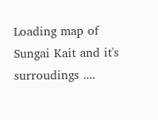Loading map of Sungai Kait and it's surroudings ....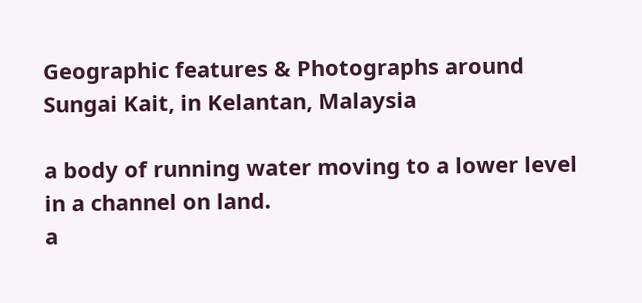Geographic features & Photographs around Sungai Kait, in Kelantan, Malaysia

a body of running water moving to a lower level in a channel on land.
a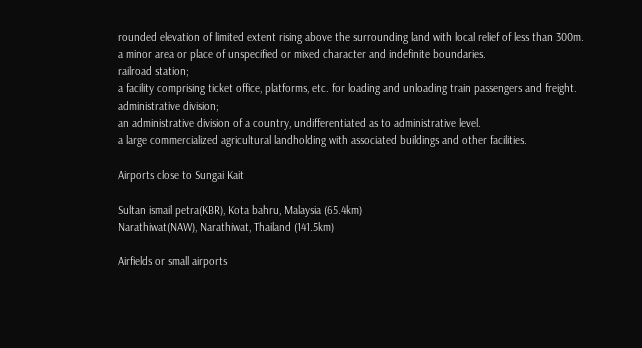rounded elevation of limited extent rising above the surrounding land with local relief of less than 300m.
a minor area or place of unspecified or mixed character and indefinite boundaries.
railroad station;
a facility comprising ticket office, platforms, etc. for loading and unloading train passengers and freight.
administrative division;
an administrative division of a country, undifferentiated as to administrative level.
a large commercialized agricultural landholding with associated buildings and other facilities.

Airports close to Sungai Kait

Sultan ismail petra(KBR), Kota bahru, Malaysia (65.4km)
Narathiwat(NAW), Narathiwat, Thailand (141.5km)

Airfields or small airports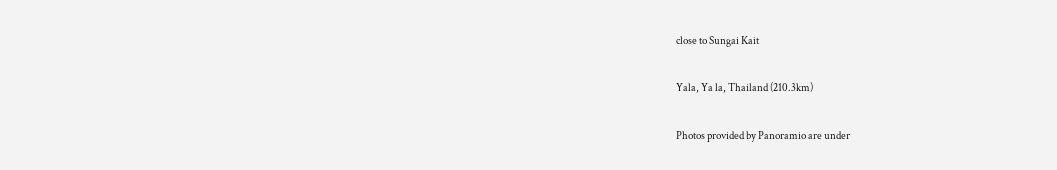close to Sungai Kait

Yala, Ya la, Thailand (210.3km)

Photos provided by Panoramio are under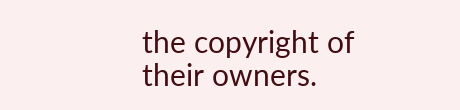the copyright of their owners.